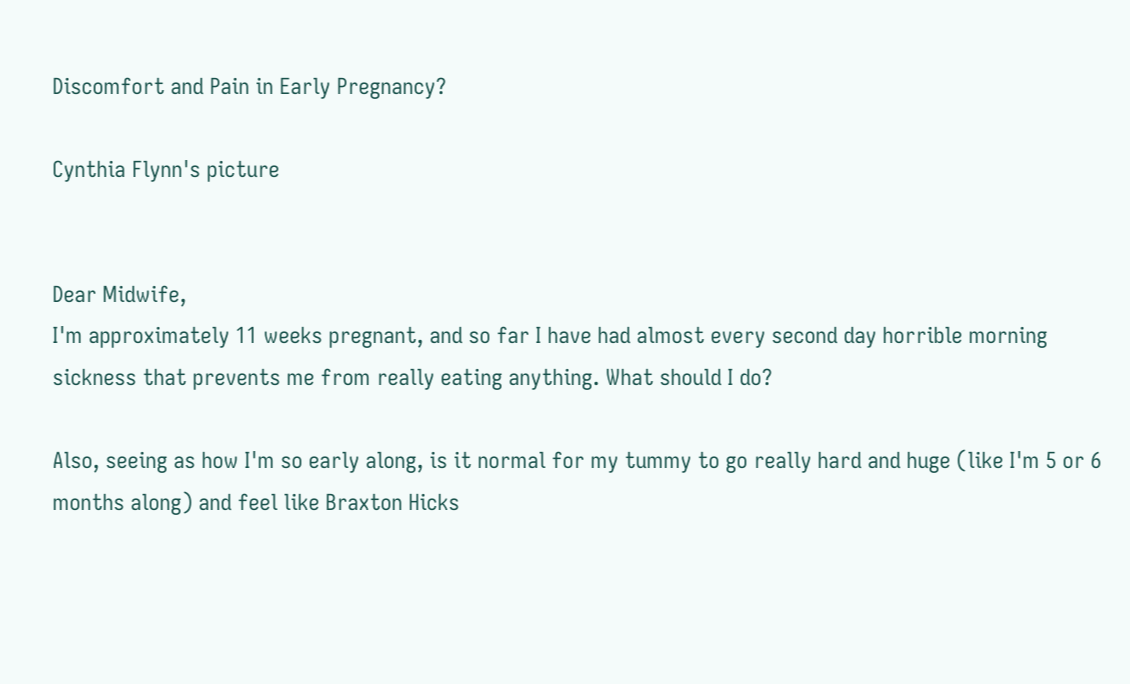Discomfort and Pain in Early Pregnancy?

Cynthia Flynn's picture


Dear Midwife,
I'm approximately 11 weeks pregnant, and so far I have had almost every second day horrible morning sickness that prevents me from really eating anything. What should I do?

Also, seeing as how I'm so early along, is it normal for my tummy to go really hard and huge (like I'm 5 or 6 months along) and feel like Braxton Hicks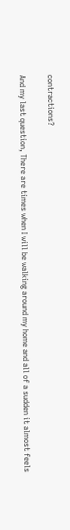contractions?

And my last question, There are times when I will be walking around my home and all of a sudden it almost feels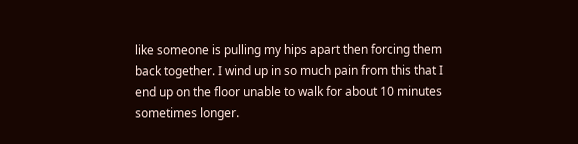like someone is pulling my hips apart then forcing them back together. I wind up in so much pain from this that I end up on the floor unable to walk for about 10 minutes sometimes longer.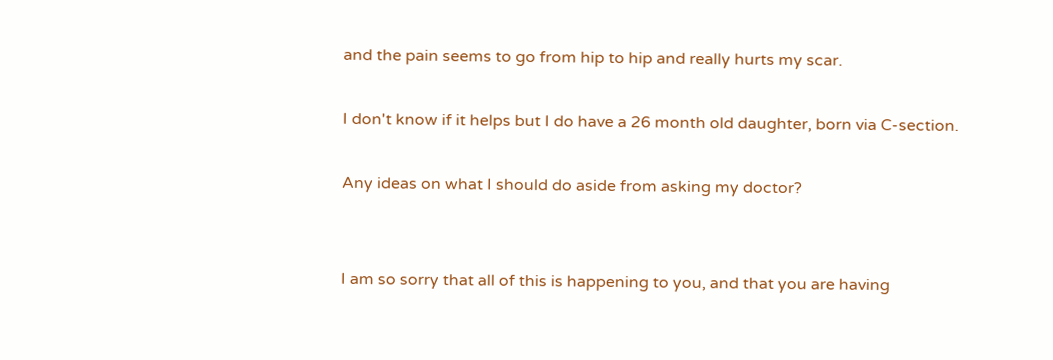and the pain seems to go from hip to hip and really hurts my scar.

I don't know if it helps but I do have a 26 month old daughter, born via C-section.

Any ideas on what I should do aside from asking my doctor?


I am so sorry that all of this is happening to you, and that you are having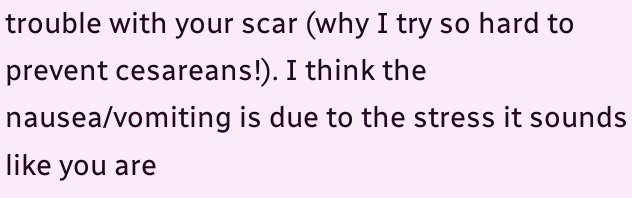trouble with your scar (why I try so hard to prevent cesareans!). I think the nausea/vomiting is due to the stress it sounds like you are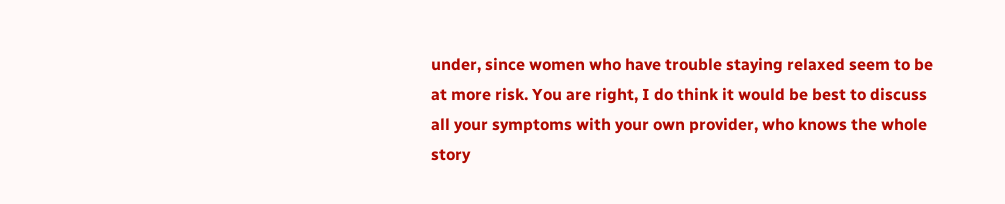under, since women who have trouble staying relaxed seem to be at more risk. You are right, I do think it would be best to discuss all your symptoms with your own provider, who knows the whole story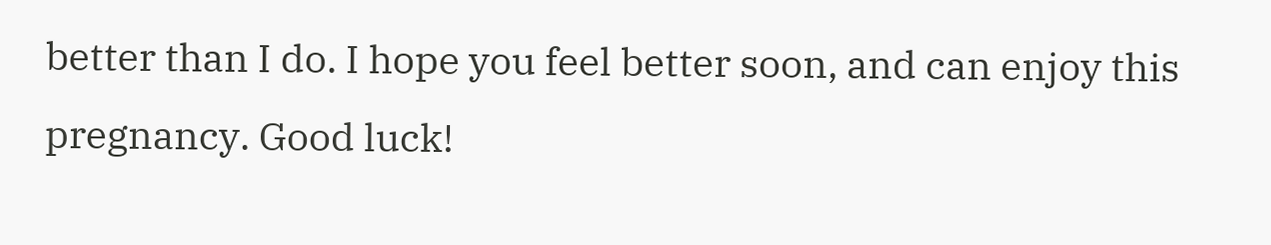better than I do. I hope you feel better soon, and can enjoy this pregnancy. Good luck!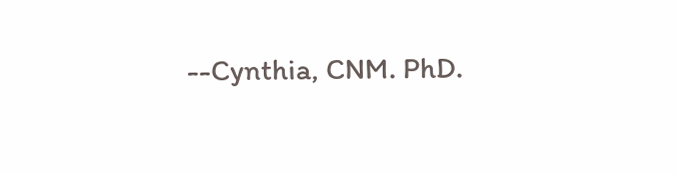--Cynthia, CNM. PhD.